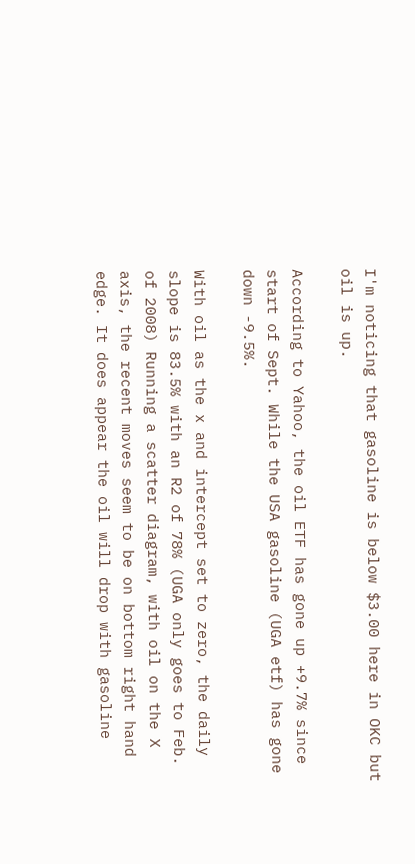I'm noticing that gasoline is below $3.00 here in OKC but oil is up.

According to Yahoo, the oil ETF has gone up +9.7% since start of Sept. While the USA gasoline (UGA etf) has gone down -9.5%.

With oil as the x and intercept set to zero, the daily slope is 83.5% with an R2 of 78% (UGA only goes to Feb. of 2008) Running a scatter diagram, with oil on the X axis, the recent moves seem to be on bottom right hand edge. It does appear the oil will drop with gasoline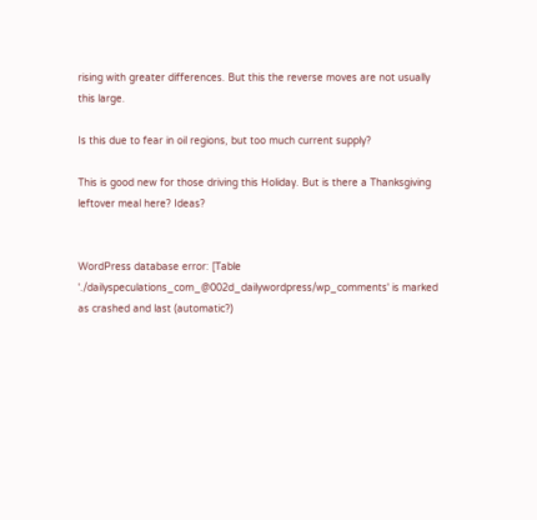rising with greater differences. But this the reverse moves are not usually this large.

Is this due to fear in oil regions, but too much current supply?

This is good new for those driving this Holiday. But is there a Thanksgiving leftover meal here? Ideas?


WordPress database error: [Table './dailyspeculations_com_@002d_dailywordpress/wp_comments' is marked as crashed and last (automatic?)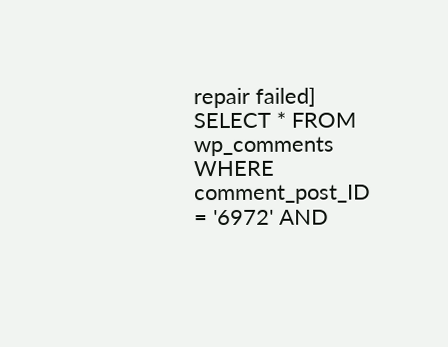repair failed]
SELECT * FROM wp_comments WHERE comment_post_ID = '6972' AND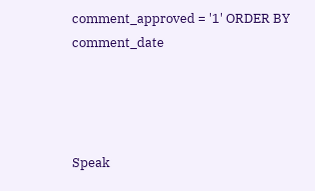comment_approved = '1' ORDER BY comment_date




Speak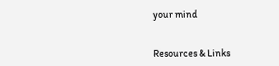your mind


Resources & Links